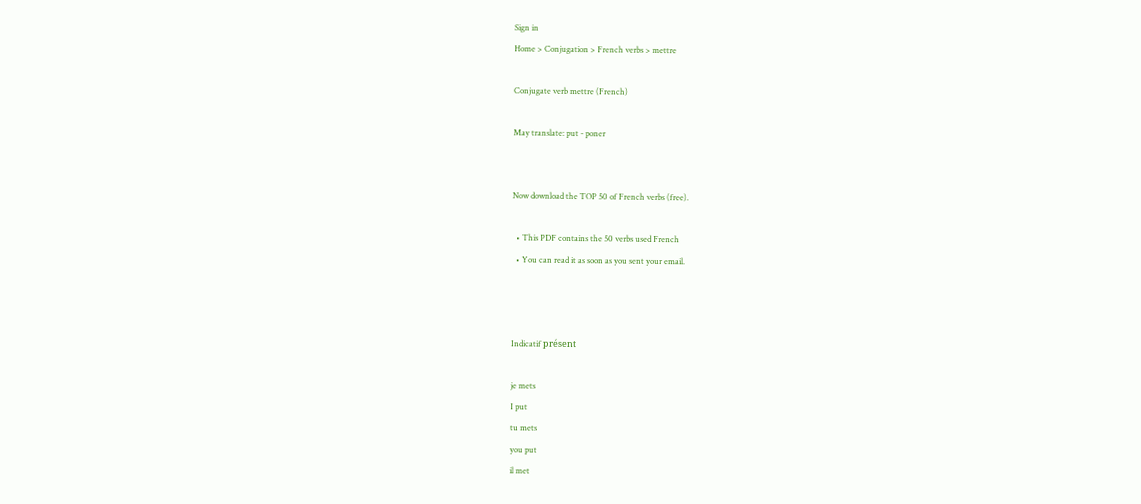Sign in
Home > Conjugation > French verbs > mettre

Conjugate verb mettre (French)

May translate: put - poner


Now download the TOP 50 of French verbs (free).

  • This PDF contains the 50 verbs used French
  • You can read it as soon as you sent your email.



Indicatif présent

je mets
I put
tu mets
you put
il met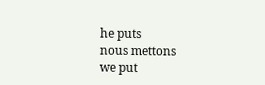he puts
nous mettons
we put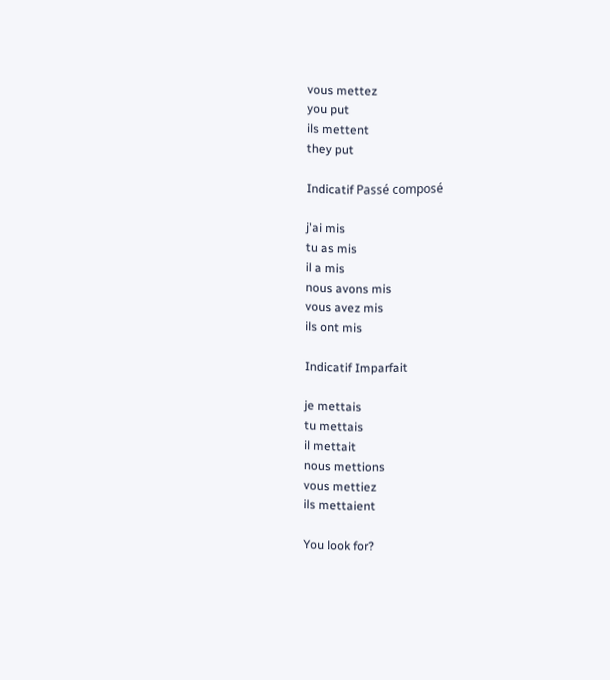vous mettez
you put
ils mettent
they put

Indicatif Passé composé

j'ai mis
tu as mis
il a mis
nous avons mis
vous avez mis
ils ont mis

Indicatif Imparfait

je mettais
tu mettais
il mettait
nous mettions
vous mettiez
ils mettaient

You look for?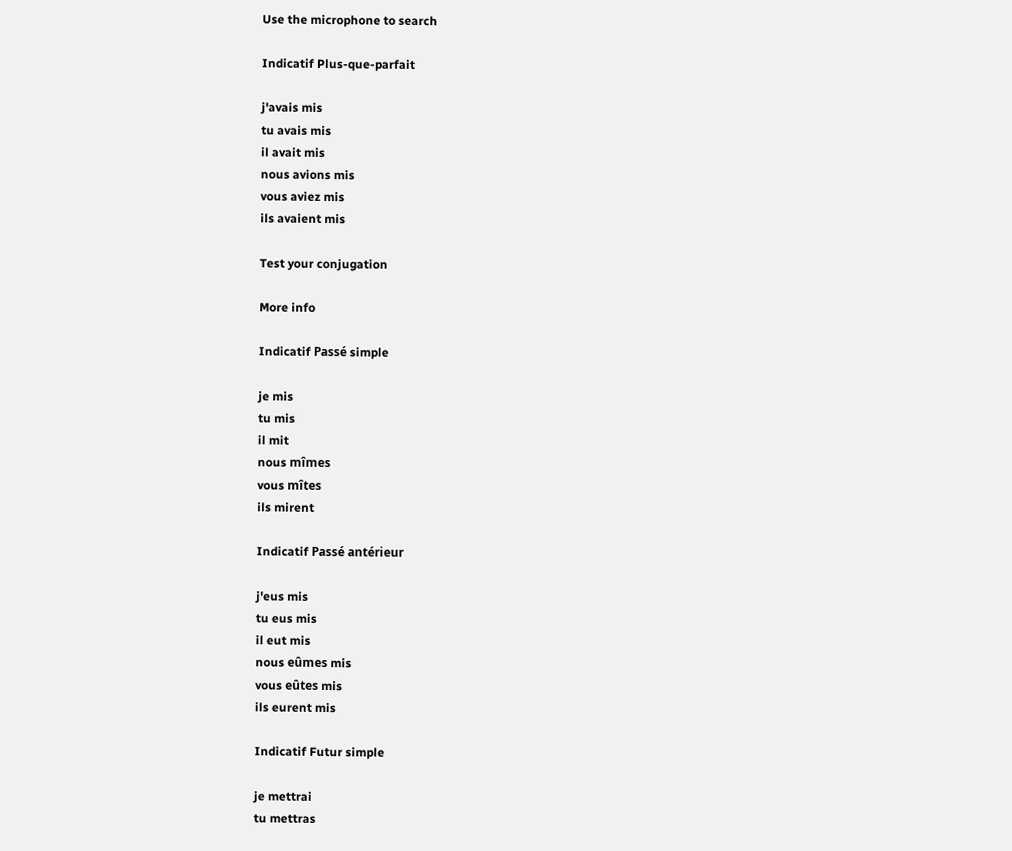Use the microphone to search

Indicatif Plus-que-parfait

j'avais mis
tu avais mis
il avait mis
nous avions mis
vous aviez mis
ils avaient mis

Test your conjugation

More info

Indicatif Passé simple

je mis
tu mis
il mit
nous mîmes
vous mîtes
ils mirent

Indicatif Passé antérieur

j'eus mis
tu eus mis
il eut mis
nous eûmes mis
vous eûtes mis
ils eurent mis

Indicatif Futur simple

je mettrai
tu mettras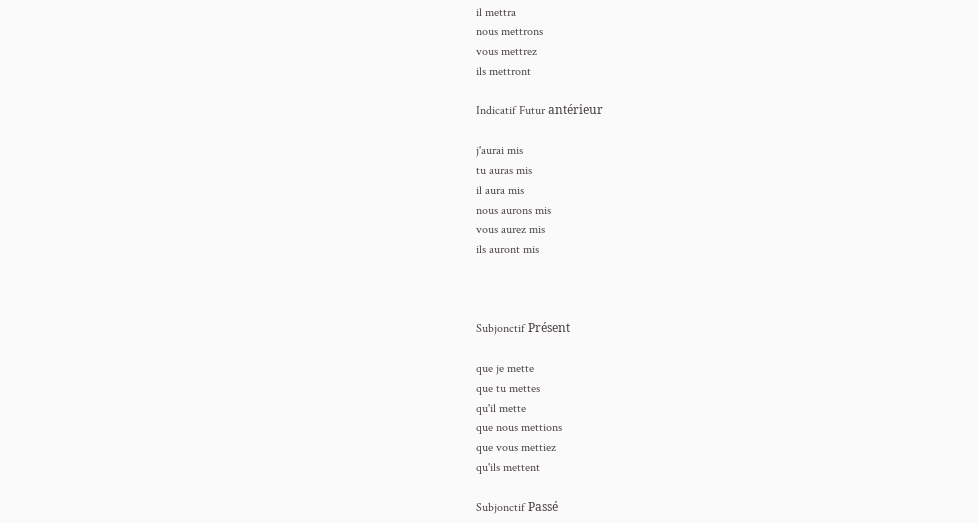il mettra
nous mettrons
vous mettrez
ils mettront

Indicatif Futur antérieur

j'aurai mis
tu auras mis
il aura mis
nous aurons mis
vous aurez mis
ils auront mis



Subjonctif Présent

que je mette
que tu mettes
qu'il mette
que nous mettions
que vous mettiez
qu'ils mettent

Subjonctif Passé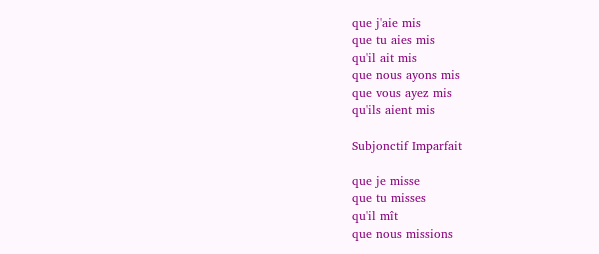que j'aie mis
que tu aies mis
qu'il ait mis
que nous ayons mis
que vous ayez mis
qu'ils aient mis

Subjonctif Imparfait

que je misse
que tu misses
qu'il mît
que nous missions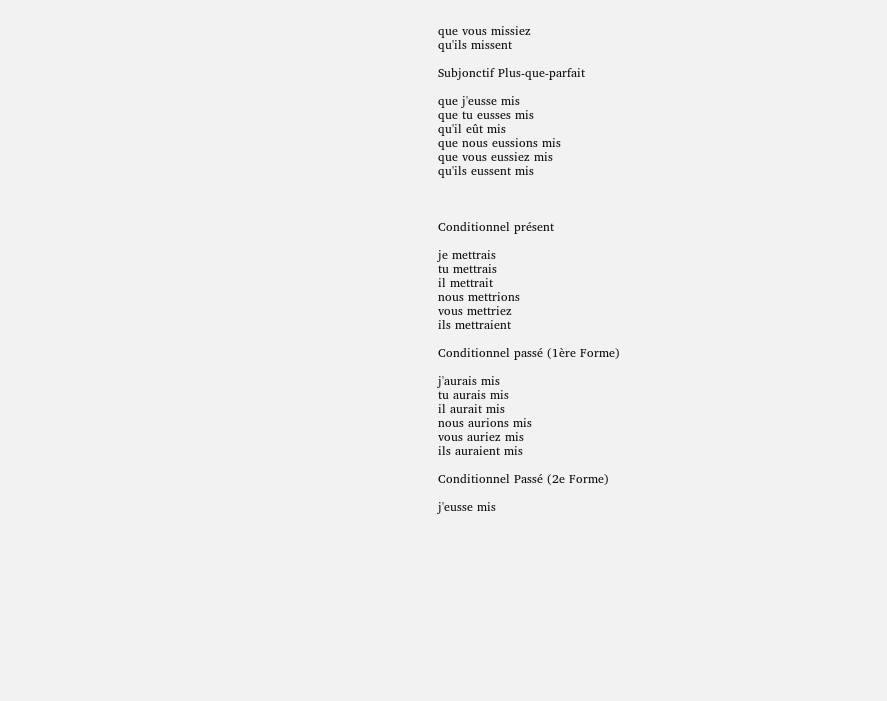que vous missiez
qu'ils missent

Subjonctif Plus-que-parfait

que j'eusse mis
que tu eusses mis
qu'il eût mis
que nous eussions mis
que vous eussiez mis
qu'ils eussent mis



Conditionnel présent

je mettrais
tu mettrais
il mettrait
nous mettrions
vous mettriez
ils mettraient

Conditionnel passé (1ère Forme)

j'aurais mis
tu aurais mis
il aurait mis
nous aurions mis
vous auriez mis
ils auraient mis

Conditionnel Passé (2e Forme)

j'eusse mis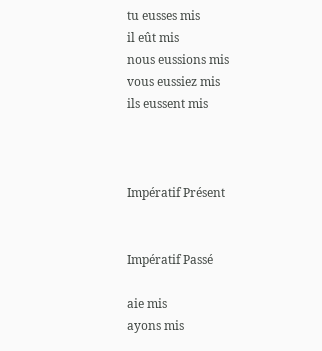tu eusses mis
il eût mis
nous eussions mis
vous eussiez mis
ils eussent mis



Impératif Présent


Impératif Passé

aie mis
ayons mis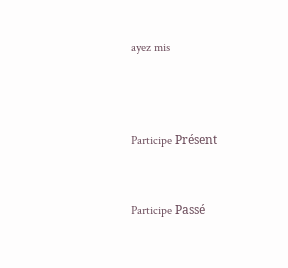ayez mis



Participe Présent


Participe Passé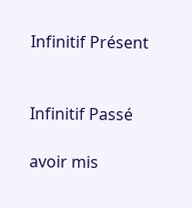Infinitif Présent


Infinitif Passé

avoir mis